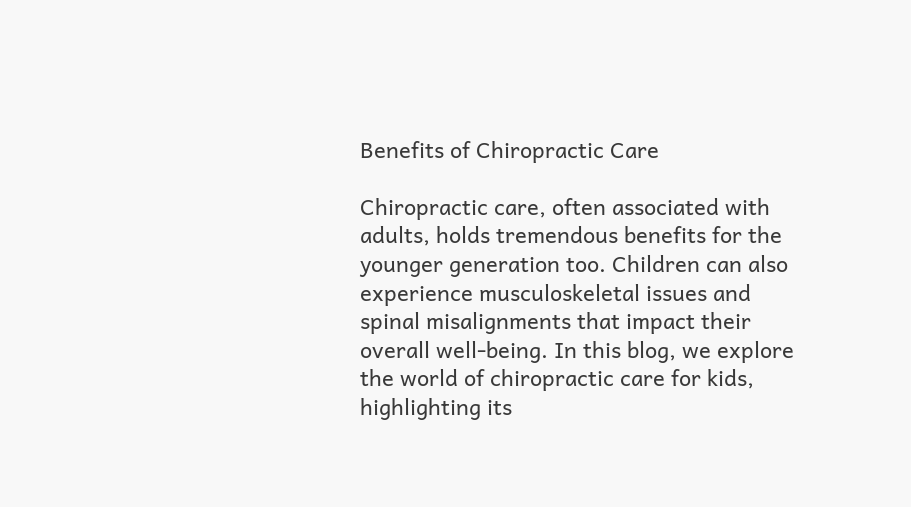Benefits of Chiropractic Care

Chiropractic care, often associated with adults, holds tremendous benefits for the younger generation too. Children can also experience musculoskeletal issues and spinal misalignments that impact their overall well-being. In this blog, we explore the world of chiropractic care for kids, highlighting its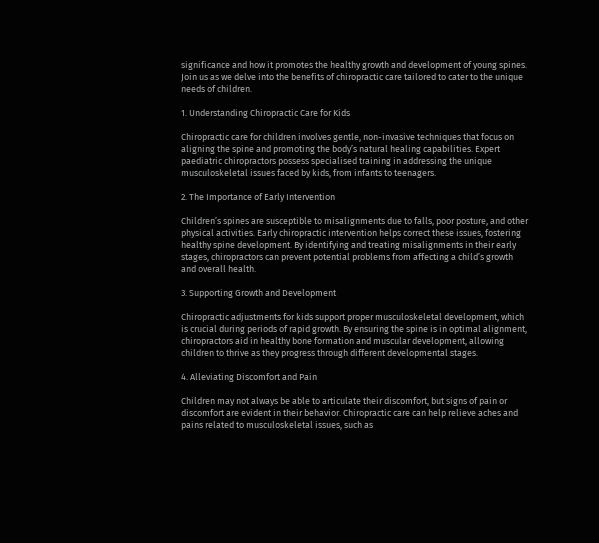significance and how it promotes the healthy growth and development of young spines. Join us as we delve into the benefits of chiropractic care tailored to cater to the unique needs of children.

1. Understanding Chiropractic Care for Kids

Chiropractic care for children involves gentle, non-invasive techniques that focus on aligning the spine and promoting the body’s natural healing capabilities. Expert paediatric chiropractors possess specialised training in addressing the unique musculoskeletal issues faced by kids, from infants to teenagers.

2. The Importance of Early Intervention

Children’s spines are susceptible to misalignments due to falls, poor posture, and other physical activities. Early chiropractic intervention helps correct these issues, fostering healthy spine development. By identifying and treating misalignments in their early stages, chiropractors can prevent potential problems from affecting a child’s growth and overall health.

3. Supporting Growth and Development

Chiropractic adjustments for kids support proper musculoskeletal development, which is crucial during periods of rapid growth. By ensuring the spine is in optimal alignment, chiropractors aid in healthy bone formation and muscular development, allowing children to thrive as they progress through different developmental stages.

4. Alleviating Discomfort and Pain

Children may not always be able to articulate their discomfort, but signs of pain or discomfort are evident in their behavior. Chiropractic care can help relieve aches and pains related to musculoskeletal issues, such as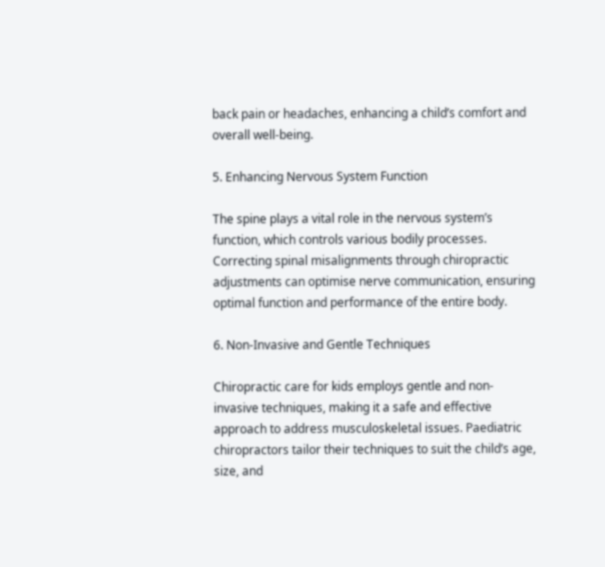back pain or headaches, enhancing a child’s comfort and overall well-being.

5. Enhancing Nervous System Function

The spine plays a vital role in the nervous system’s function, which controls various bodily processes. Correcting spinal misalignments through chiropractic adjustments can optimise nerve communication, ensuring optimal function and performance of the entire body.

6. Non-Invasive and Gentle Techniques

Chiropractic care for kids employs gentle and non-invasive techniques, making it a safe and effective approach to address musculoskeletal issues. Paediatric chiropractors tailor their techniques to suit the child’s age, size, and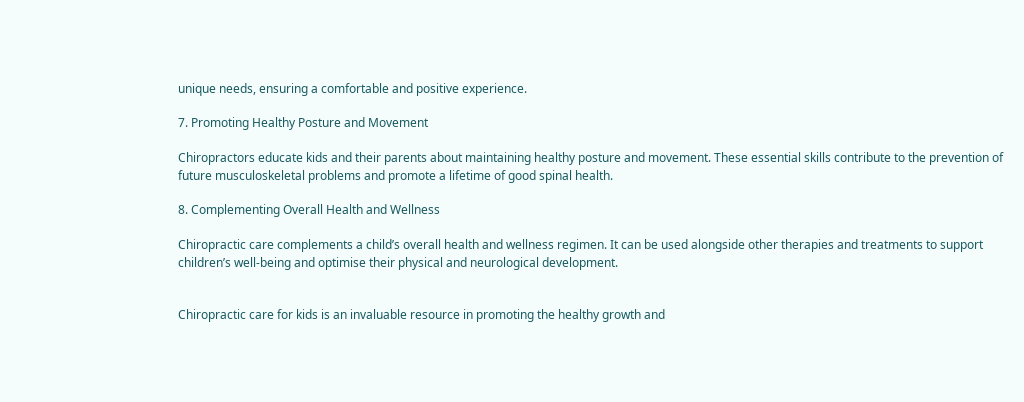unique needs, ensuring a comfortable and positive experience.

7. Promoting Healthy Posture and Movement

Chiropractors educate kids and their parents about maintaining healthy posture and movement. These essential skills contribute to the prevention of future musculoskeletal problems and promote a lifetime of good spinal health.

8. Complementing Overall Health and Wellness

Chiropractic care complements a child’s overall health and wellness regimen. It can be used alongside other therapies and treatments to support children’s well-being and optimise their physical and neurological development.


Chiropractic care for kids is an invaluable resource in promoting the healthy growth and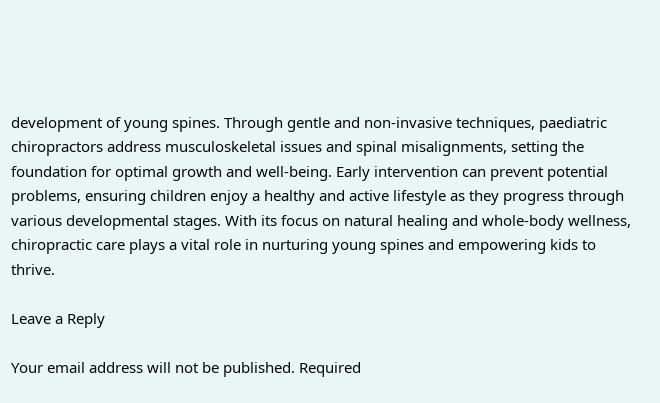development of young spines. Through gentle and non-invasive techniques, paediatric chiropractors address musculoskeletal issues and spinal misalignments, setting the foundation for optimal growth and well-being. Early intervention can prevent potential problems, ensuring children enjoy a healthy and active lifestyle as they progress through various developmental stages. With its focus on natural healing and whole-body wellness, chiropractic care plays a vital role in nurturing young spines and empowering kids to thrive.

Leave a Reply

Your email address will not be published. Required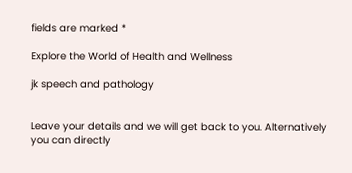fields are marked *

Explore the World of Health and Wellness

jk speech and pathology


Leave your details and we will get back to you. Alternatively you can directly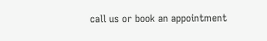call us or book an appointment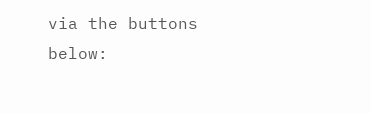via the buttons below: